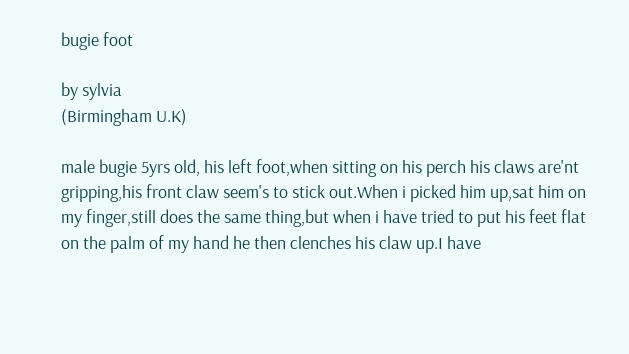bugie foot

by sylvia
(Birmingham U.K)

male bugie 5yrs old, his left foot,when sitting on his perch his claws are'nt gripping,his front claw seem's to stick out.When i picked him up,sat him on my finger,still does the same thing,but when i have tried to put his feet flat on the palm of my hand he then clenches his claw up.I have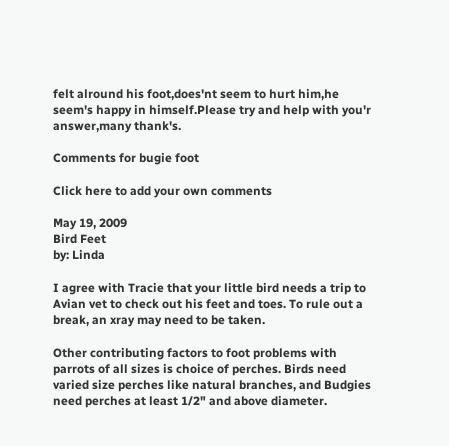felt alround his foot,does'nt seem to hurt him,he seem's happy in himself.Please try and help with you'r answer,many thank's.

Comments for bugie foot

Click here to add your own comments

May 19, 2009
Bird Feet
by: Linda

I agree with Tracie that your little bird needs a trip to Avian vet to check out his feet and toes. To rule out a break, an xray may need to be taken.

Other contributing factors to foot problems with parrots of all sizes is choice of perches. Birds need varied size perches like natural branches, and Budgies need perches at least 1/2" and above diameter.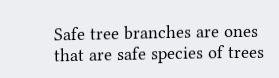Safe tree branches are ones that are safe species of trees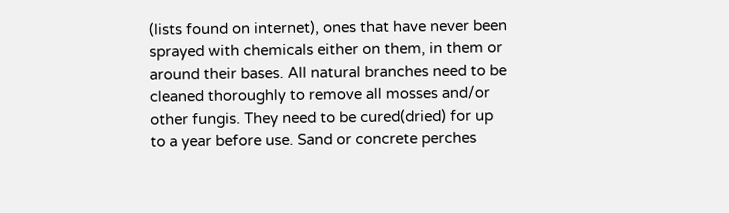(lists found on internet), ones that have never been sprayed with chemicals either on them, in them or around their bases. All natural branches need to be cleaned thoroughly to remove all mosses and/or other fungis. They need to be cured(dried) for up to a year before use. Sand or concrete perches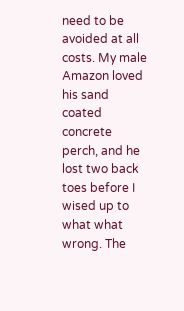need to be avoided at all costs. My male Amazon loved his sand coated concrete perch, and he lost two back toes before I wised up to what what wrong. The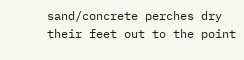sand/concrete perches dry their feet out to the point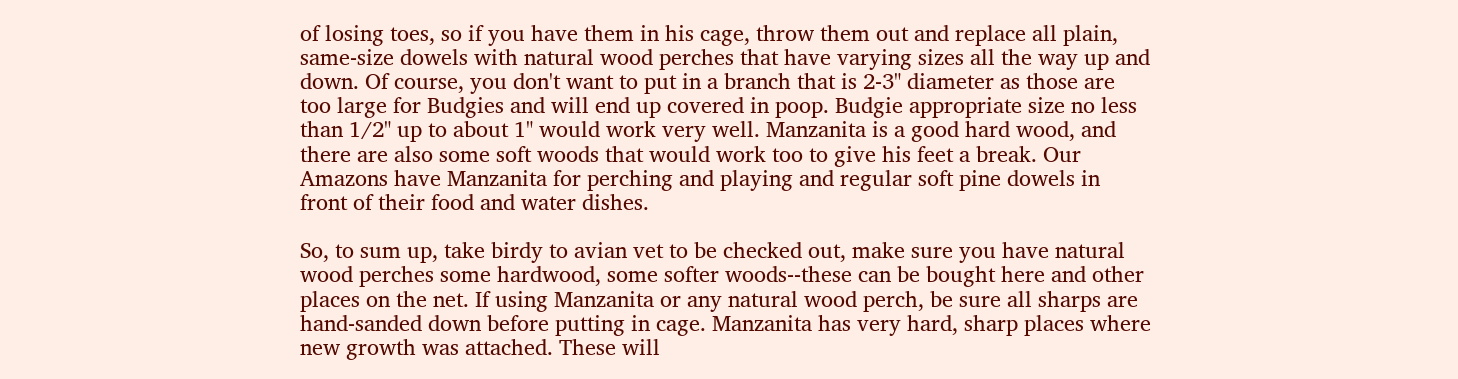of losing toes, so if you have them in his cage, throw them out and replace all plain, same-size dowels with natural wood perches that have varying sizes all the way up and down. Of course, you don't want to put in a branch that is 2-3" diameter as those are too large for Budgies and will end up covered in poop. Budgie appropriate size no less than 1/2" up to about 1" would work very well. Manzanita is a good hard wood, and there are also some soft woods that would work too to give his feet a break. Our Amazons have Manzanita for perching and playing and regular soft pine dowels in front of their food and water dishes.

So, to sum up, take birdy to avian vet to be checked out, make sure you have natural wood perches some hardwood, some softer woods--these can be bought here and other places on the net. If using Manzanita or any natural wood perch, be sure all sharps are hand-sanded down before putting in cage. Manzanita has very hard, sharp places where new growth was attached. These will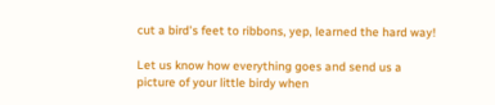cut a bird's feet to ribbons, yep, learned the hard way!

Let us know how everything goes and send us a picture of your little birdy when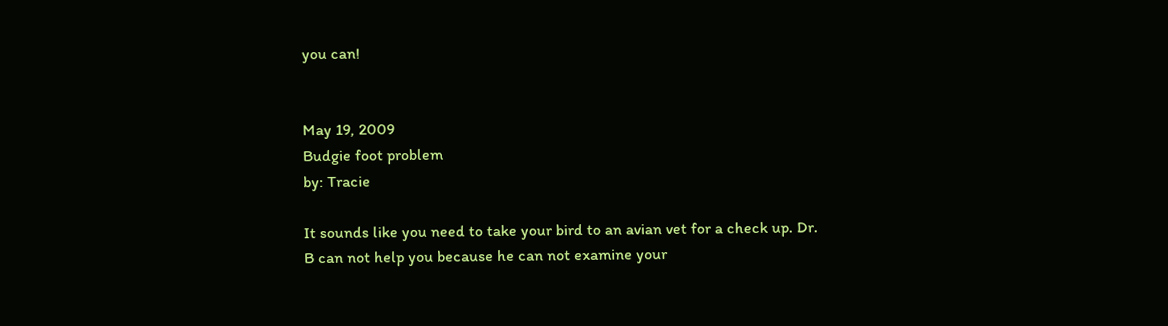you can!


May 19, 2009
Budgie foot problem
by: Tracie

It sounds like you need to take your bird to an avian vet for a check up. Dr. B can not help you because he can not examine your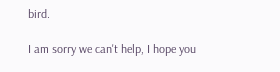bird.

I am sorry we can't help, I hope you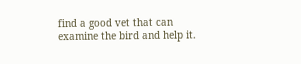find a good vet that can examine the bird and help it.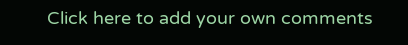Click here to add your own comments